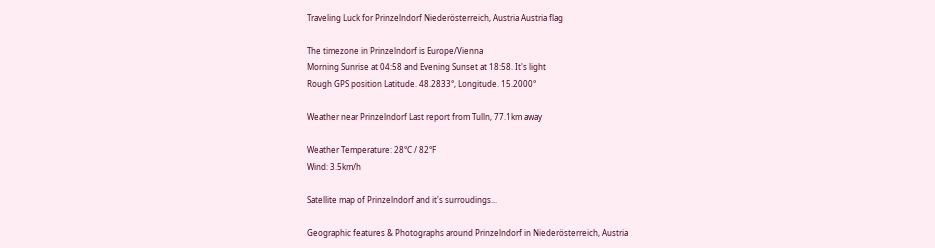Traveling Luck for Prinzelndorf Niederösterreich, Austria Austria flag

The timezone in Prinzelndorf is Europe/Vienna
Morning Sunrise at 04:58 and Evening Sunset at 18:58. It's light
Rough GPS position Latitude. 48.2833°, Longitude. 15.2000°

Weather near Prinzelndorf Last report from Tulln, 77.1km away

Weather Temperature: 28°C / 82°F
Wind: 3.5km/h

Satellite map of Prinzelndorf and it's surroudings...

Geographic features & Photographs around Prinzelndorf in Niederösterreich, Austria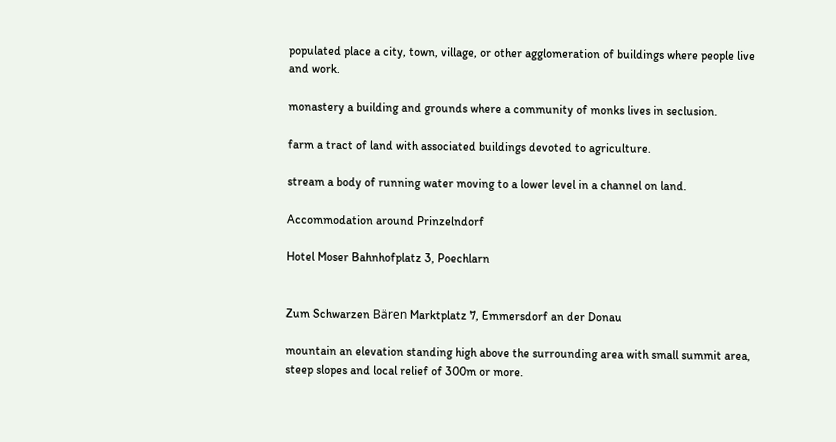populated place a city, town, village, or other agglomeration of buildings where people live and work.

monastery a building and grounds where a community of monks lives in seclusion.

farm a tract of land with associated buildings devoted to agriculture.

stream a body of running water moving to a lower level in a channel on land.

Accommodation around Prinzelndorf

Hotel Moser Bahnhofplatz 3, Poechlarn


Zum Schwarzen Bären Marktplatz 7, Emmersdorf an der Donau

mountain an elevation standing high above the surrounding area with small summit area, steep slopes and local relief of 300m or more.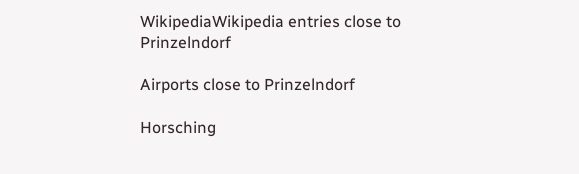WikipediaWikipedia entries close to Prinzelndorf

Airports close to Prinzelndorf

Horsching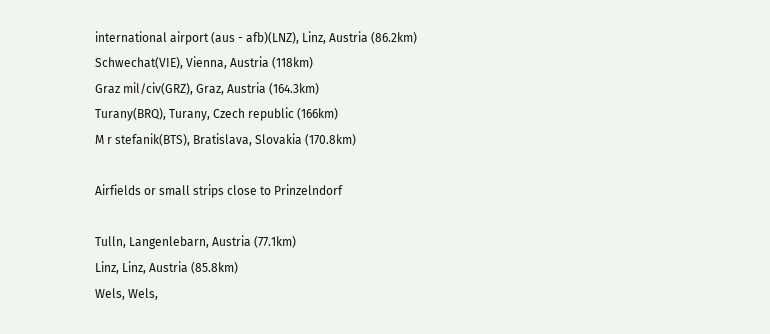international airport (aus - afb)(LNZ), Linz, Austria (86.2km)
Schwechat(VIE), Vienna, Austria (118km)
Graz mil/civ(GRZ), Graz, Austria (164.3km)
Turany(BRQ), Turany, Czech republic (166km)
M r stefanik(BTS), Bratislava, Slovakia (170.8km)

Airfields or small strips close to Prinzelndorf

Tulln, Langenlebarn, Austria (77.1km)
Linz, Linz, Austria (85.8km)
Wels, Wels,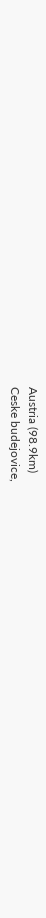Austria (98.9km)
Ceske budejovice,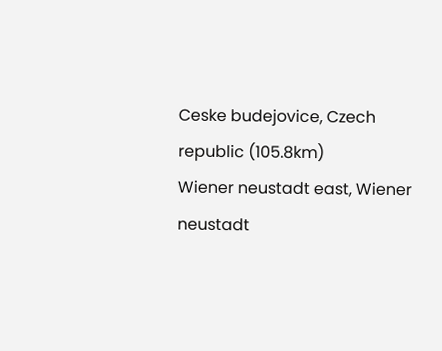Ceske budejovice, Czech republic (105.8km)
Wiener neustadt east, Wiener neustadt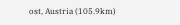ost, Austria (105.9km)